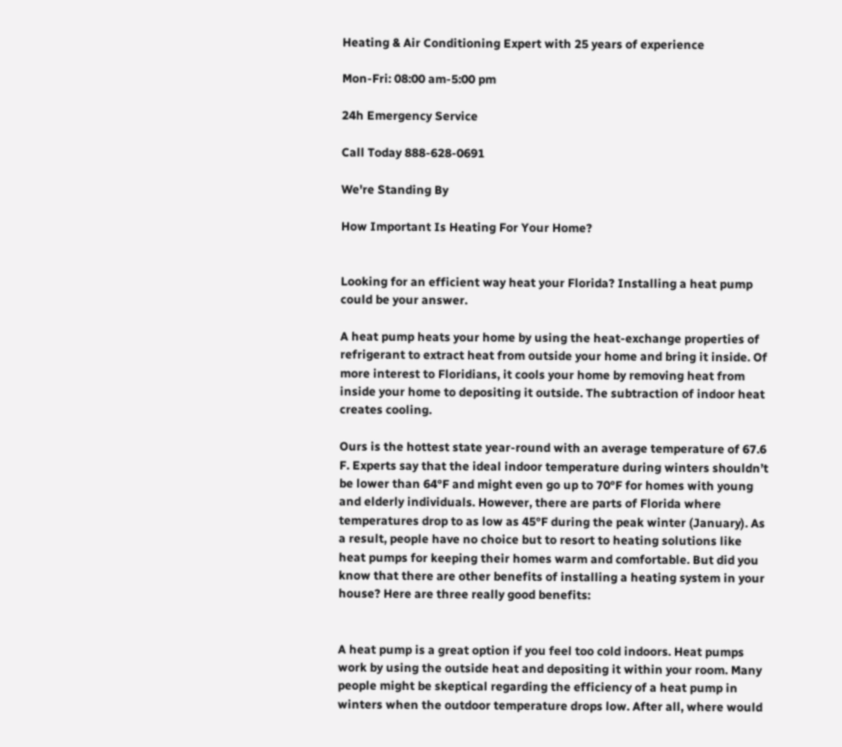Heating & Air Conditioning Expert with 25 years of experience

Mon-Fri: 08:00 am-5:00 pm

24h Emergency Service

Call Today 888-628-0691

We're Standing By

How Important Is Heating For Your Home?


Looking for an efficient way heat your Florida? Installing a heat pump could be your answer.

A heat pump heats your home by using the heat-exchange properties of refrigerant to extract heat from outside your home and bring it inside. Of more interest to Floridians, it cools your home by removing heat from inside your home to depositing it outside. The subtraction of indoor heat creates cooling.

Ours is the hottest state year-round with an average temperature of 67.6 F. Experts say that the ideal indoor temperature during winters shouldn’t be lower than 64°F and might even go up to 70°F for homes with young and elderly individuals. However, there are parts of Florida where temperatures drop to as low as 45°F during the peak winter (January). As a result, people have no choice but to resort to heating solutions like heat pumps for keeping their homes warm and comfortable. But did you know that there are other benefits of installing a heating system in your house? Here are three really good benefits:


A heat pump is a great option if you feel too cold indoors. Heat pumps work by using the outside heat and depositing it within your room. Many people might be skeptical regarding the efficiency of a heat pump in winters when the outdoor temperature drops low. After all, where would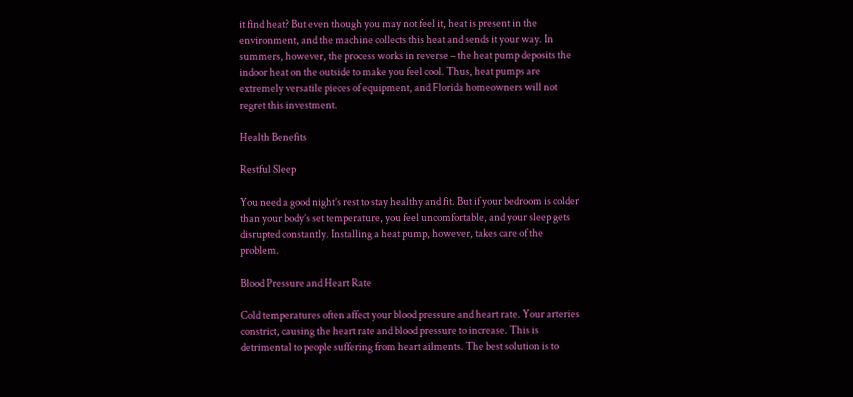it find heat? But even though you may not feel it, heat is present in the environment, and the machine collects this heat and sends it your way. In summers, however, the process works in reverse – the heat pump deposits the indoor heat on the outside to make you feel cool. Thus, heat pumps are extremely versatile pieces of equipment, and Florida homeowners will not regret this investment.

Health Benefits

Restful Sleep

You need a good night’s rest to stay healthy and fit. But if your bedroom is colder than your body’s set temperature, you feel uncomfortable, and your sleep gets disrupted constantly. Installing a heat pump, however, takes care of the problem.

Blood Pressure and Heart Rate

Cold temperatures often affect your blood pressure and heart rate. Your arteries constrict, causing the heart rate and blood pressure to increase. This is detrimental to people suffering from heart ailments. The best solution is to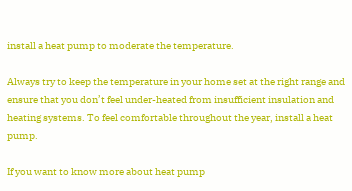install a heat pump to moderate the temperature.

Always try to keep the temperature in your home set at the right range and ensure that you don’t feel under-heated from insufficient insulation and heating systems. To feel comfortable throughout the year, install a heat pump.

If you want to know more about heat pump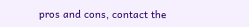pros and cons, contact the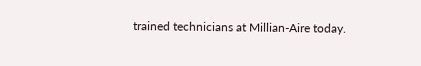trained technicians at Millian-Aire today.